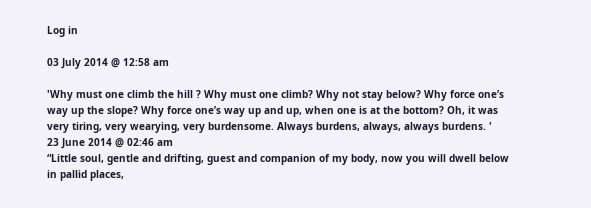Log in

03 July 2014 @ 12:58 am

'Why must one climb the hill ? Why must one climb? Why not stay below? Why force one’s way up the slope? Why force one’s way up and up, when one is at the bottom? Oh, it was very tiring, very wearying, very burdensome. Always burdens, always, always burdens. '
23 June 2014 @ 02:46 am
“Little soul, gentle and drifting, guest and companion of my body, now you will dwell below in pallid places,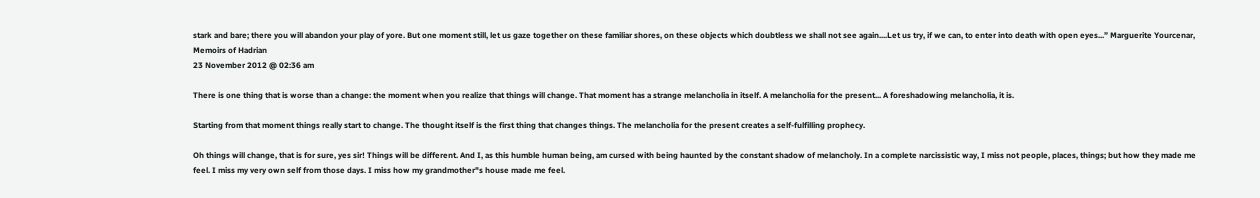stark and bare; there you will abandon your play of yore. But one moment still, let us gaze together on these familiar shores, on these objects which doubtless we shall not see again....Let us try, if we can, to enter into death with open eyes...” Marguerite Yourcenar, Memoirs of Hadrian
23 November 2012 @ 02:36 am

There is one thing that is worse than a change: the moment when you realize that things will change. That moment has a strange melancholia in itself. A melancholia for the present... A foreshadowing melancholia, it is.

Starting from that moment things really start to change. The thought itself is the first thing that changes things. The melancholia for the present creates a self-fulfilling prophecy.

Oh things will change, that is for sure, yes sir! Things will be different. And I, as this humble human being, am cursed with being haunted by the constant shadow of melancholy. In a complete narcissistic way, I miss not people, places, things; but how they made me feel. I miss my very own self from those days. I miss how my grandmother"s house made me feel.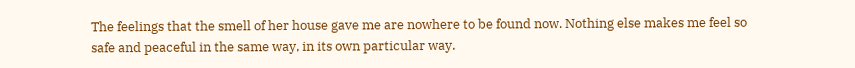The feelings that the smell of her house gave me are nowhere to be found now. Nothing else makes me feel so safe and peaceful in the same way, in its own particular way.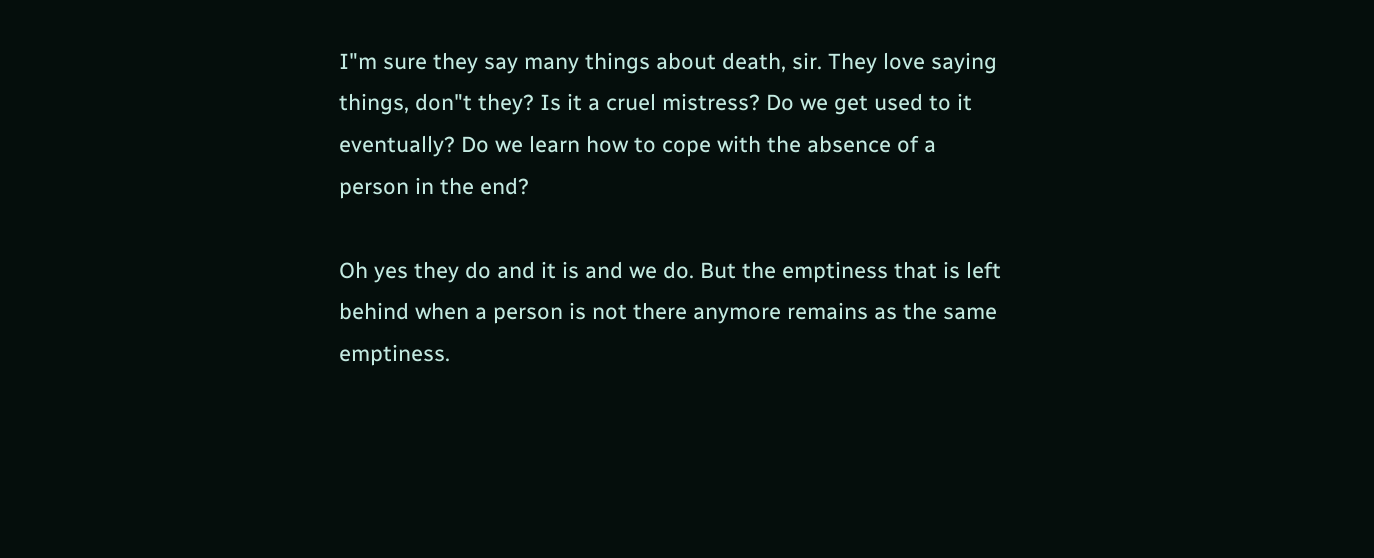I"m sure they say many things about death, sir. They love saying things, don"t they? Is it a cruel mistress? Do we get used to it eventually? Do we learn how to cope with the absence of a person in the end?

Oh yes they do and it is and we do. But the emptiness that is left behind when a person is not there anymore remains as the same emptiness.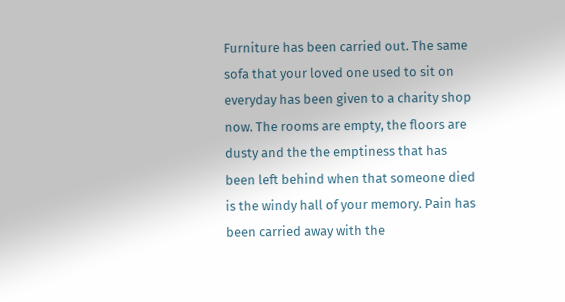Furniture has been carried out. The same sofa that your loved one used to sit on everyday has been given to a charity shop now. The rooms are empty, the floors are dusty and the the emptiness that has been left behind when that someone died is the windy hall of your memory. Pain has been carried away with the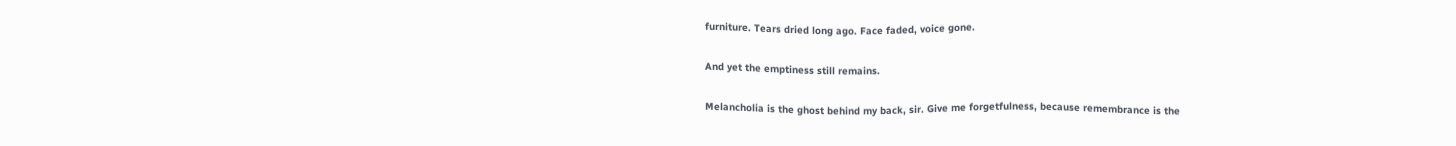furniture. Tears dried long ago. Face faded, voice gone.

And yet the emptiness still remains.

Melancholia is the ghost behind my back, sir. Give me forgetfulness, because remembrance is the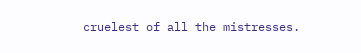cruelest of all the mistresses.